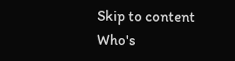Skip to content
Who's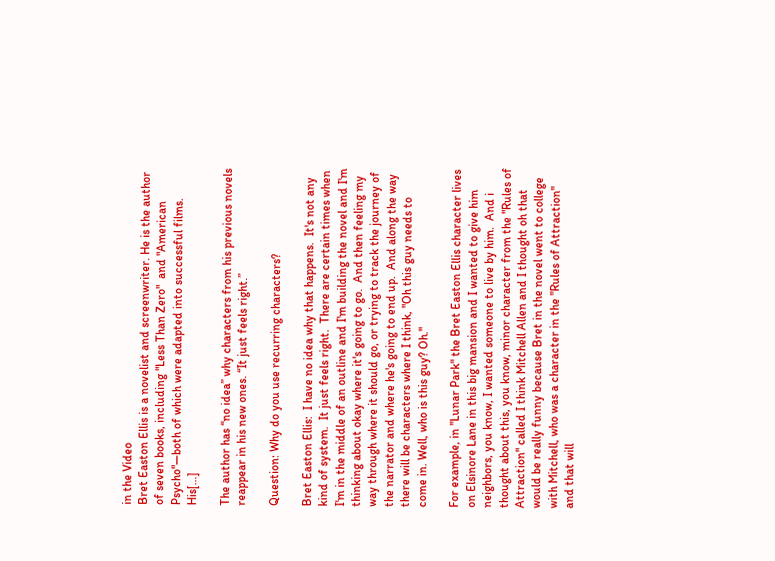in the Video
Bret Easton Ellis is a novelist and screenwriter. He is the author of seven books, including "Less Than Zero"  and "American Psycho"—both of which were adapted into successful films. His[…]

The author has “no idea” why characters from his previous novels reappear in his new ones. “It just feels right.”

Question: Why do you use recurring characters?

Bret Easton Ellis:  I have no idea why that happens.  It's not any kind of system.  It just feels right.  There are certain times when I'm in the middle of an outline and I'm building the novel and I'm thinking about okay where it's going to go.  And then feeling my way through where it should go, or trying to track the journey of the narrator and where he's going to end up.  And along the way there will be characters where I think, "Oh this guy needs to come in. Well, who is this guy? Oh."

For example, in "Lunar Park" the Bret Easton Ellis character lives on Elsinore Lane in this big mansion and I wanted to give him neighbors, you know, I wanted someone to live by him.  And i thought about this, you know, minor character from the "Rules of Attraction" called I think Mitchell Allen and I thought oh that would be really funny because Bret in the novel went to college with Mitchell, who was a character in the "Rules of Attraction" and that will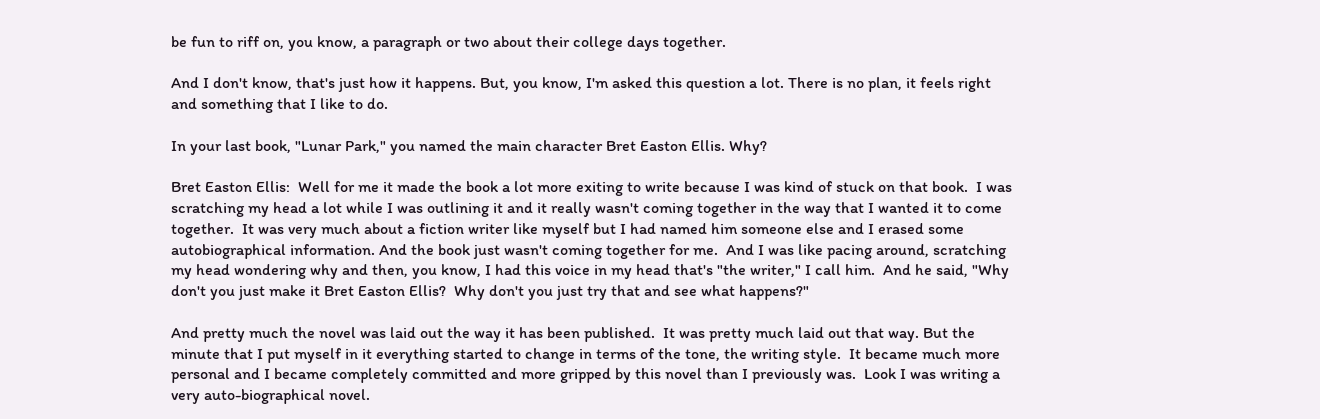be fun to riff on, you know, a paragraph or two about their college days together.

And I don't know, that's just how it happens. But, you know, I'm asked this question a lot. There is no plan, it feels right and something that I like to do.

In your last book, "Lunar Park," you named the main character Bret Easton Ellis. Why?

Bret Easton Ellis:  Well for me it made the book a lot more exiting to write because I was kind of stuck on that book.  I was scratching my head a lot while I was outlining it and it really wasn't coming together in the way that I wanted it to come together.  It was very much about a fiction writer like myself but I had named him someone else and I erased some autobiographical information. And the book just wasn't coming together for me.  And I was like pacing around, scratching my head wondering why and then, you know, I had this voice in my head that's "the writer," I call him.  And he said, "Why don't you just make it Bret Easton Ellis?  Why don't you just try that and see what happens?"

And pretty much the novel was laid out the way it has been published.  It was pretty much laid out that way. But the minute that I put myself in it everything started to change in terms of the tone, the writing style.  It became much more personal and I became completely committed and more gripped by this novel than I previously was.  Look I was writing a very auto-biographical novel.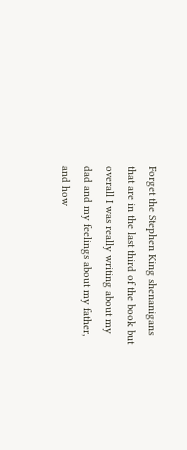Forget the Stephen King shenanigans that are in the last third of the book but overall I was really writing about my dad and my feelings about my father, and how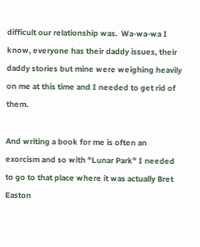difficult our relationship was.  Wa-wa-wa I know, everyone has their daddy issues, their daddy stories but mine were weighing heavily on me at this time and I needed to get rid of them.

And writing a book for me is often an exorcism and so with "Lunar Park" I needed to go to that place where it was actually Bret Easton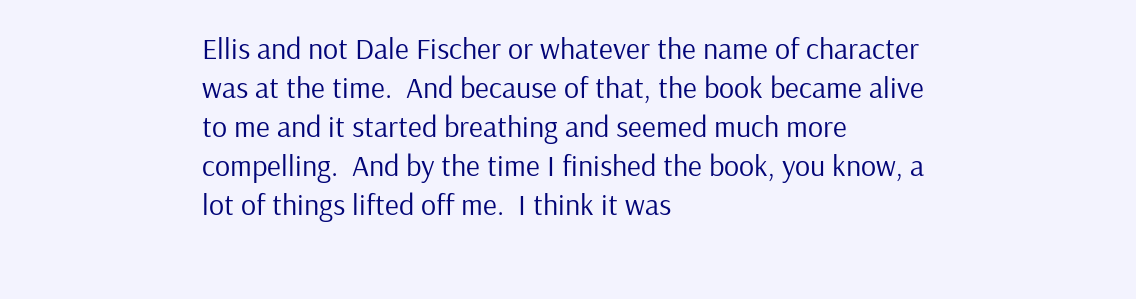Ellis and not Dale Fischer or whatever the name of character was at the time.  And because of that, the book became alive to me and it started breathing and seemed much more compelling.  And by the time I finished the book, you know, a lot of things lifted off me.  I think it was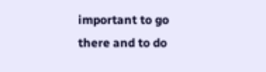important to go there and to do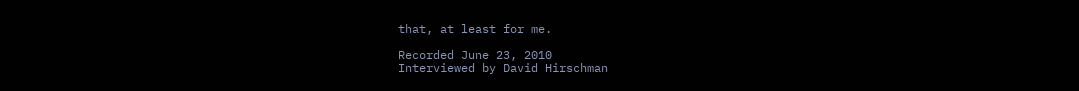that, at least for me.

Recorded June 23, 2010
Interviewed by David Hirschman